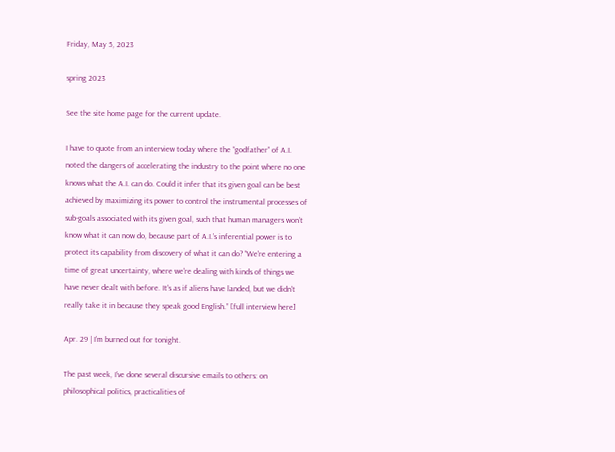Friday, May 5, 2023

spring 2023

See the site home page for the current update.

I have to quote from an interview today where the “godfather” of A.I. noted the dangers of accelerating the industry to the point where no one knows what the A.I. can do. Could it infer that its given goal can be best achieved by maximizing its power to control the instrumental processes of sub-goals associated with its given goal, such that human managers won’t know what it can now do, because part of A.I.’s inferential power is to protect its capability from discovery of what it can do? “We're entering a time of great uncertainty, where we're dealing with kinds of things we have never dealt with before. It's as if aliens have landed, but we didn't really take it in because they speak good English.” [full interview here]

Apr. 29 | I’m burned out for tonight.

The past week, I’ve done several discursive emails to others: on philosophical politics, practicalities of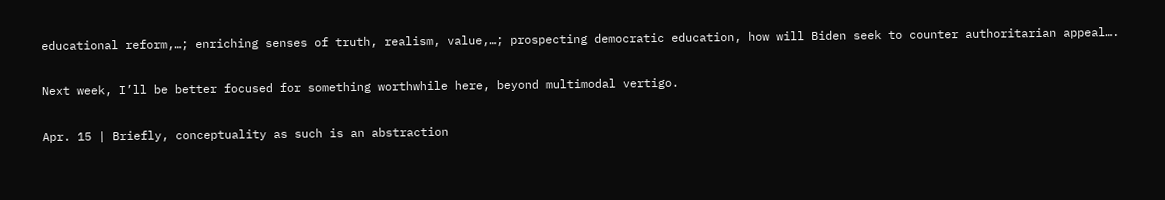educational reform,…; enriching senses of truth, realism, value,…; prospecting democratic education, how will Biden seek to counter authoritarian appeal….

Next week, I’ll be better focused for something worthwhile here, beyond multimodal vertigo.

Apr. 15 | Briefly, conceptuality as such is an abstraction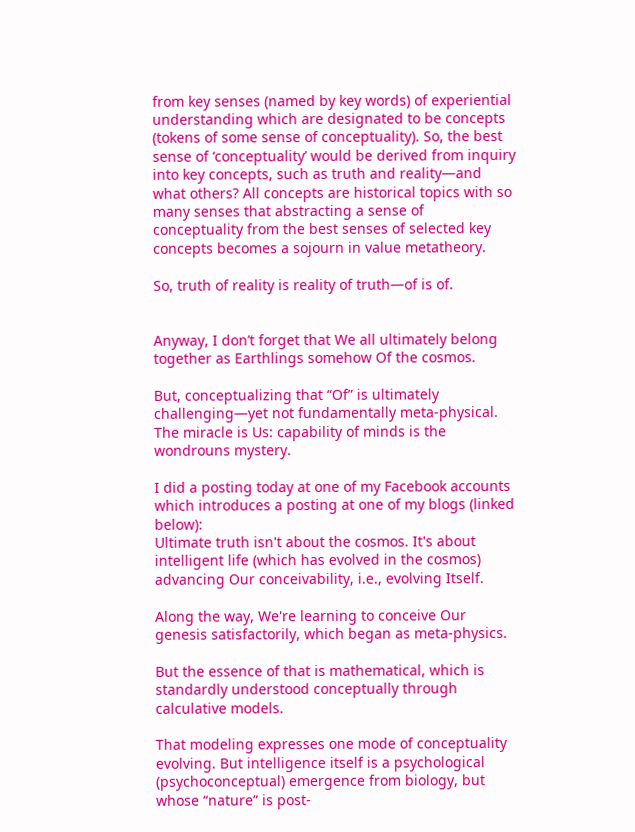from key senses (named by key words) of experiential understanding which are designated to be concepts (tokens of some sense of conceptuality). So, the best sense of ‘conceptuality’ would be derived from inquiry into key concepts, such as truth and reality—and what others? All concepts are historical topics with so many senses that abstracting a sense of conceptuality from the best senses of selected key concepts becomes a sojourn in value metatheory.

So, truth of reality is reality of truth—of is of.


Anyway, I don’t forget that We all ultimately belong together as Earthlings somehow Of the cosmos.

But, conceptualizing that “Of” is ultimately challenging—yet not fundamentally meta-physical. The miracle is Us: capability of minds is the wondrouns mystery.

I did a posting today at one of my Facebook accounts which introduces a posting at one of my blogs (linked below):
Ultimate truth isn't about the cosmos. It's about intelligent life (which has evolved in the cosmos) advancing Our conceivability, i.e., evolving Itself.

Along the way, We're learning to conceive Our genesis satisfactorily, which began as meta-physics.

But the essence of that is mathematical, which is standardly understood conceptually through calculative models.

That modeling expresses one mode of conceptuality evolving. But intelligence itself is a psychological (psychoconceptual) emergence from biology, but whose “nature” is post-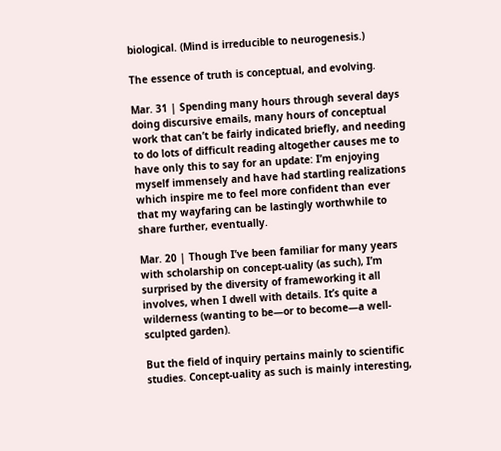biological. (Mind is irreducible to neurogenesis.)

The essence of truth is conceptual, and evolving.

Mar. 31 | Spending many hours through several days doing discursive emails, many hours of conceptual work that can’t be fairly indicated briefly, and needing to do lots of difficult reading altogether causes me to have only this to say for an update: I’m enjoying myself immensely and have had startling realizations which inspire me to feel more confident than ever that my wayfaring can be lastingly worthwhile to share further, eventually.

Mar. 20 | Though I’ve been familiar for many years with scholarship on concept-uality (as such), I’m surprised by the diversity of frameworking it all involves, when I dwell with details. It’s quite a wilderness (wanting to be—or to become—a well-sculpted garden).

But the field of inquiry pertains mainly to scientific studies. Concept-uality as such is mainly interesting,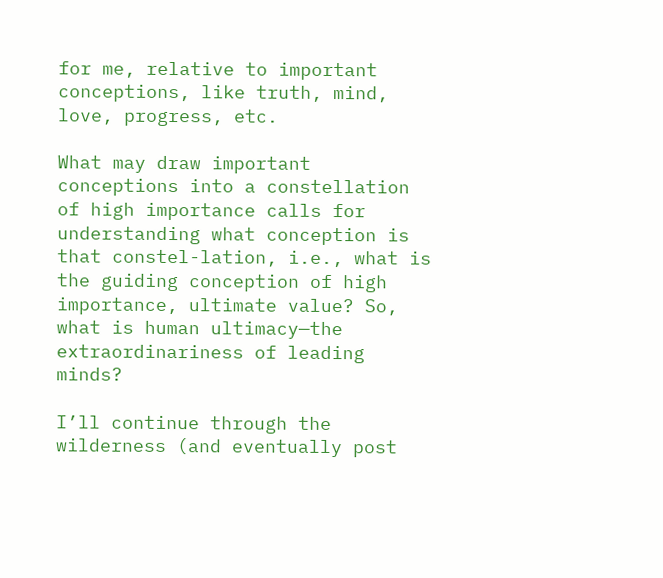for me, relative to important conceptions, like truth, mind, love, progress, etc.

What may draw important conceptions into a constellation of high importance calls for understanding what conception is that constel-lation, i.e., what is the guiding conception of high importance, ultimate value? So, what is human ultimacy—the extraordinariness of leading minds?

I’ll continue through the wilderness (and eventually post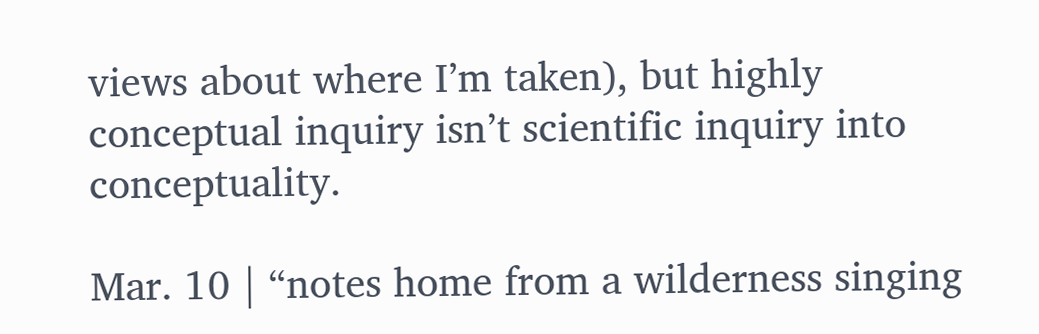views about where I’m taken), but highly conceptual inquiry isn’t scientific inquiry into conceptuality.

Mar. 10 | “notes home from a wilderness singing